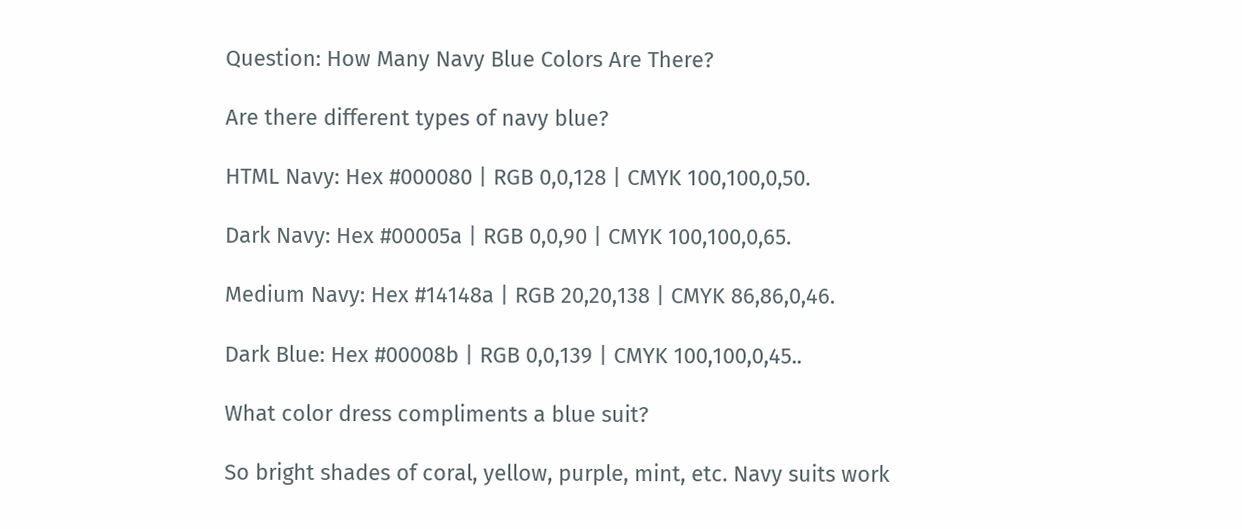Question: How Many Navy Blue Colors Are There?

Are there different types of navy blue?

HTML Navy: Hex #000080 | RGB 0,0,128 | CMYK 100,100,0,50.

Dark Navy: Hex #00005a | RGB 0,0,90 | CMYK 100,100,0,65.

Medium Navy: Hex #14148a | RGB 20,20,138 | CMYK 86,86,0,46.

Dark Blue: Hex #00008b | RGB 0,0,139 | CMYK 100,100,0,45..

What color dress compliments a blue suit?

So bright shades of coral, yellow, purple, mint, etc. Navy suits work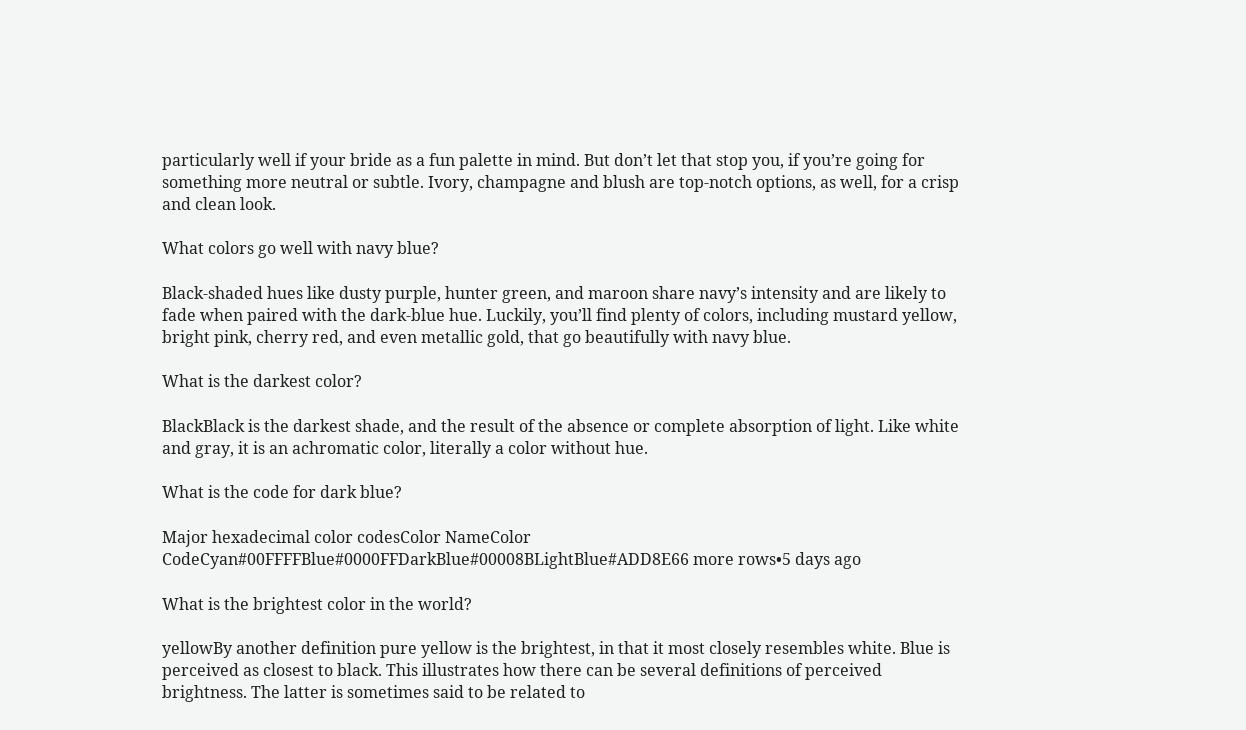particularly well if your bride as a fun palette in mind. But don’t let that stop you, if you’re going for something more neutral or subtle. Ivory, champagne and blush are top-notch options, as well, for a crisp and clean look.

What colors go well with navy blue?

Black-shaded hues like dusty purple, hunter green, and maroon share navy’s intensity and are likely to fade when paired with the dark-blue hue. Luckily, you’ll find plenty of colors, including mustard yellow, bright pink, cherry red, and even metallic gold, that go beautifully with navy blue.

What is the darkest color?

BlackBlack is the darkest shade, and the result of the absence or complete absorption of light. Like white and gray, it is an achromatic color, literally a color without hue.

What is the code for dark blue?

Major hexadecimal color codesColor NameColor CodeCyan#00FFFFBlue#0000FFDarkBlue#00008BLightBlue#ADD8E66 more rows•5 days ago

What is the brightest color in the world?

yellowBy another definition pure yellow is the brightest, in that it most closely resembles white. Blue is perceived as closest to black. This illustrates how there can be several definitions of perceived brightness. The latter is sometimes said to be related to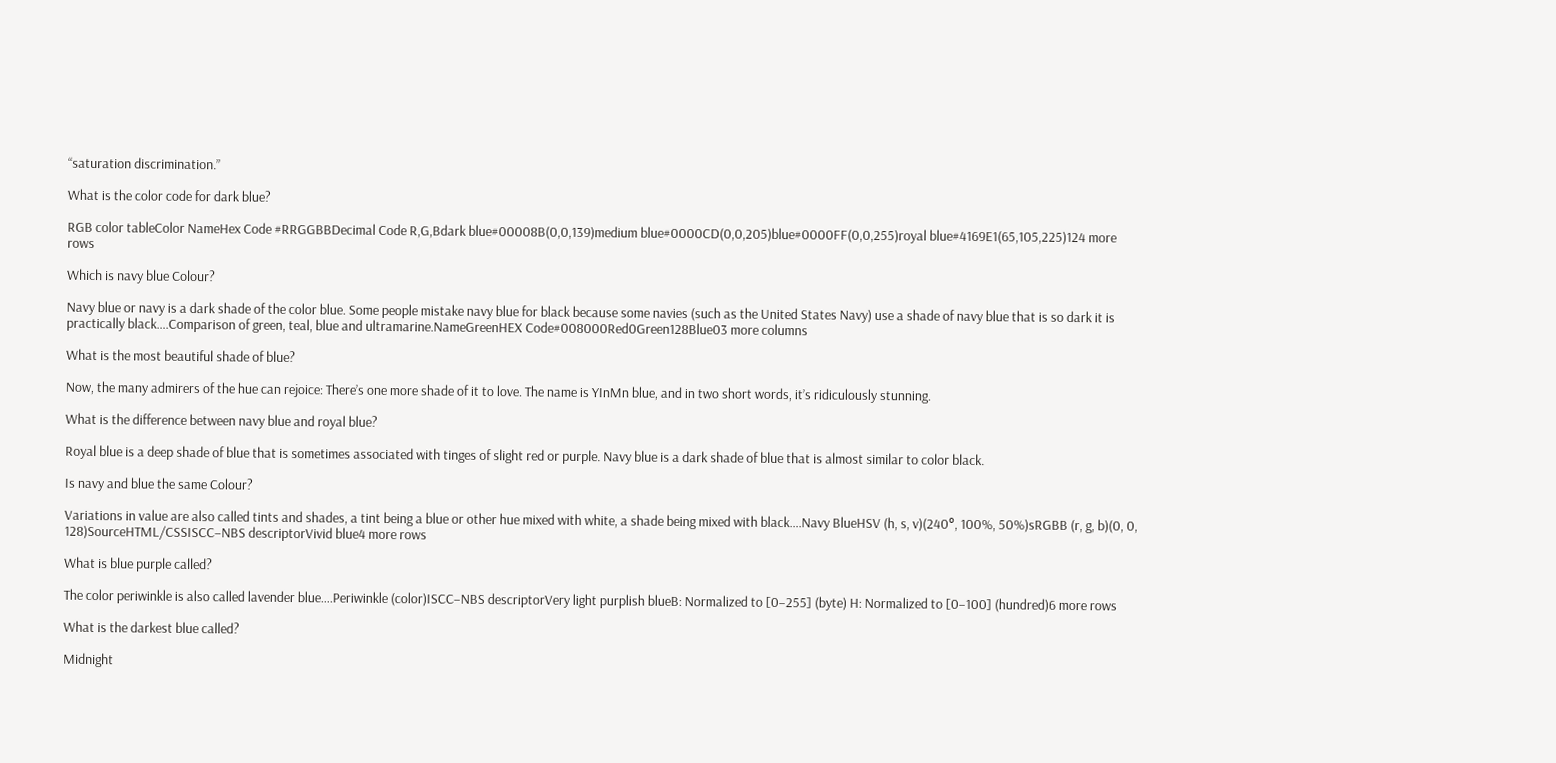“saturation discrimination.”

What is the color code for dark blue?

RGB color tableColor NameHex Code #RRGGBBDecimal Code R,G,Bdark blue#00008B(0,0,139)medium blue#0000CD(0,0,205)blue#0000FF(0,0,255)royal blue#4169E1(65,105,225)124 more rows

Which is navy blue Colour?

Navy blue or navy is a dark shade of the color blue. Some people mistake navy blue for black because some navies (such as the United States Navy) use a shade of navy blue that is so dark it is practically black….Comparison of green, teal, blue and ultramarine.NameGreenHEX Code#008000Red0Green128Blue03 more columns

What is the most beautiful shade of blue?

Now, the many admirers of the hue can rejoice: There’s one more shade of it to love. The name is YInMn blue, and in two short words, it’s ridiculously stunning.

What is the difference between navy blue and royal blue?

Royal blue is a deep shade of blue that is sometimes associated with tinges of slight red or purple. Navy blue is a dark shade of blue that is almost similar to color black.

Is navy and blue the same Colour?

Variations in value are also called tints and shades, a tint being a blue or other hue mixed with white, a shade being mixed with black….Navy BlueHSV (h, s, v)(240°, 100%, 50%)sRGBB (r, g, b)(0, 0, 128)SourceHTML/CSSISCC–NBS descriptorVivid blue4 more rows

What is blue purple called?

The color periwinkle is also called lavender blue….Periwinkle (color)ISCC–NBS descriptorVery light purplish blueB: Normalized to [0–255] (byte) H: Normalized to [0–100] (hundred)6 more rows

What is the darkest blue called?

Midnight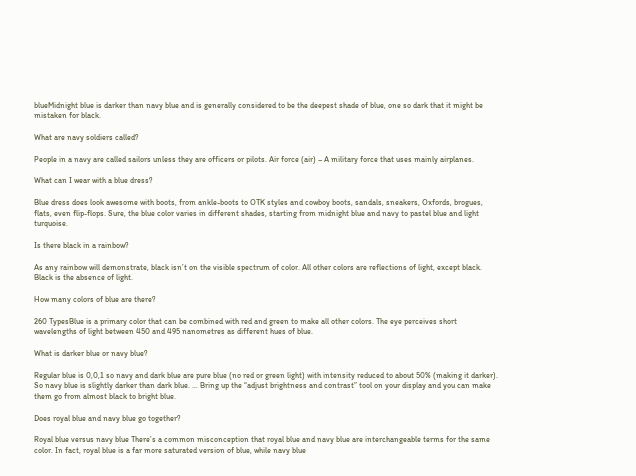blueMidnight blue is darker than navy blue and is generally considered to be the deepest shade of blue, one so dark that it might be mistaken for black.

What are navy soldiers called?

People in a navy are called sailors unless they are officers or pilots. Air force (air) – A military force that uses mainly airplanes.

What can I wear with a blue dress?

Blue dress does look awesome with boots, from ankle-boots to OTK styles and cowboy boots, sandals, sneakers, Oxfords, brogues, flats, even flip-flops. Sure, the blue color varies in different shades, starting from midnight blue and navy to pastel blue and light turquoise.

Is there black in a rainbow?

As any rainbow will demonstrate, black isn’t on the visible spectrum of color. All other colors are reflections of light, except black. Black is the absence of light.

How many colors of blue are there?

260 TypesBlue is a primary color that can be combined with red and green to make all other colors. The eye perceives short wavelengths of light between 450 and 495 nanometres as different hues of blue.

What is darker blue or navy blue?

Regular blue is 0,0,1 so navy and dark blue are pure blue (no red or green light) with intensity reduced to about 50% (making it darker). So navy blue is slightly darker than dark blue. … Bring up the “adjust brightness and contrast” tool on your display and you can make them go from almost black to bright blue.

Does royal blue and navy blue go together?

Royal blue versus navy blue There’s a common misconception that royal blue and navy blue are interchangeable terms for the same color. In fact, royal blue is a far more saturated version of blue, while navy blue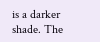is a darker shade. The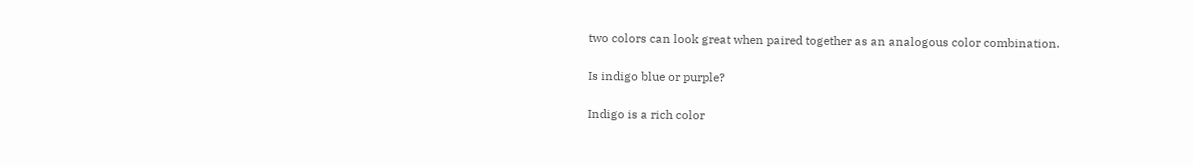two colors can look great when paired together as an analogous color combination.

Is indigo blue or purple?

Indigo is a rich color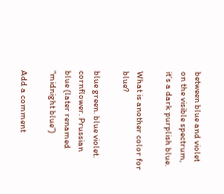between blue and violet on the visible spectrum, it’s a dark purplish blue.

What is another color for blue?

blue green. blue violet. cornflower. Prussian blue (later renamed “midnight blue”)

Add a comment